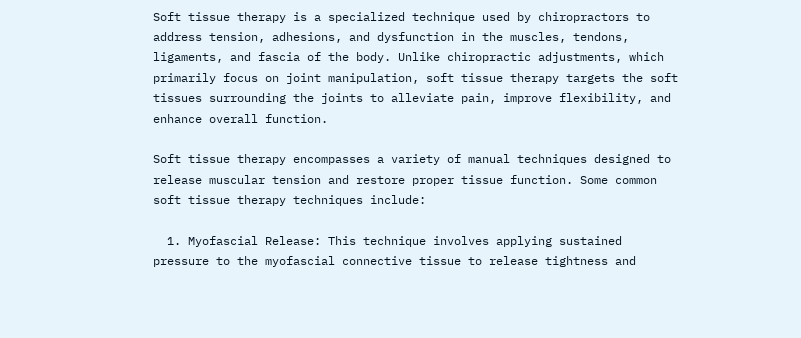Soft tissue therapy is a specialized technique used by chiropractors to address tension, adhesions, and dysfunction in the muscles, tendons, ligaments, and fascia of the body. Unlike chiropractic adjustments, which primarily focus on joint manipulation, soft tissue therapy targets the soft tissues surrounding the joints to alleviate pain, improve flexibility, and enhance overall function.

Soft tissue therapy encompasses a variety of manual techniques designed to release muscular tension and restore proper tissue function. Some common soft tissue therapy techniques include:

  1. Myofascial Release: This technique involves applying sustained pressure to the myofascial connective tissue to release tightness and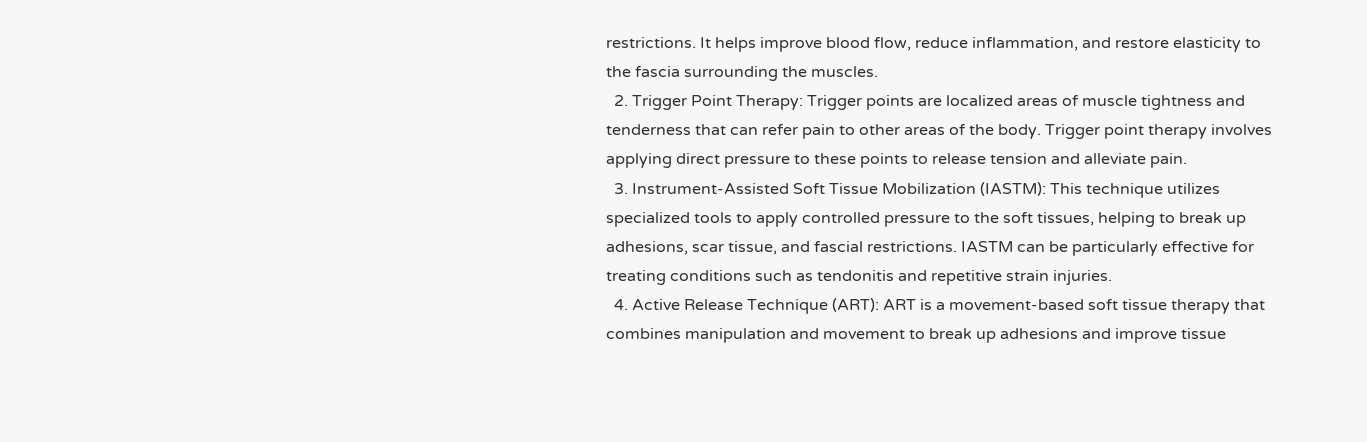restrictions. It helps improve blood flow, reduce inflammation, and restore elasticity to the fascia surrounding the muscles.
  2. Trigger Point Therapy: Trigger points are localized areas of muscle tightness and tenderness that can refer pain to other areas of the body. Trigger point therapy involves applying direct pressure to these points to release tension and alleviate pain.
  3. Instrument-Assisted Soft Tissue Mobilization (IASTM): This technique utilizes specialized tools to apply controlled pressure to the soft tissues, helping to break up adhesions, scar tissue, and fascial restrictions. IASTM can be particularly effective for treating conditions such as tendonitis and repetitive strain injuries.
  4. Active Release Technique (ART): ART is a movement-based soft tissue therapy that combines manipulation and movement to break up adhesions and improve tissue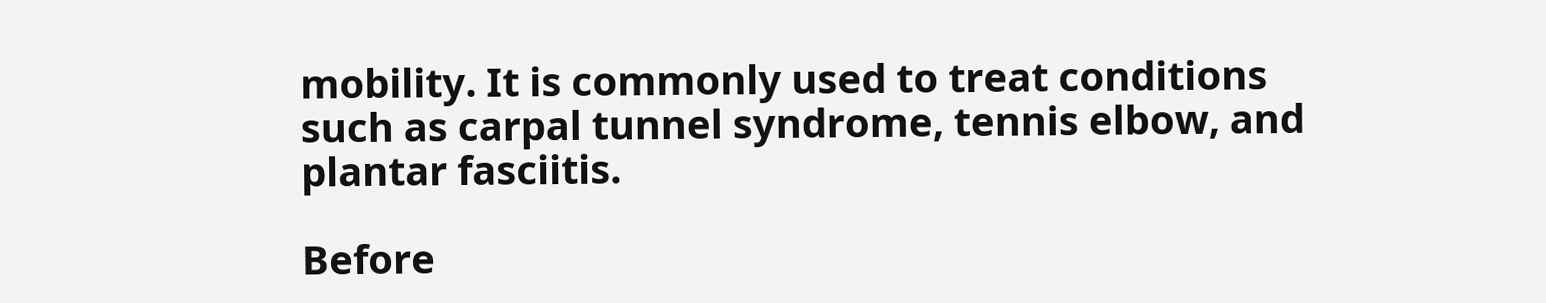mobility. It is commonly used to treat conditions such as carpal tunnel syndrome, tennis elbow, and plantar fasciitis.

Before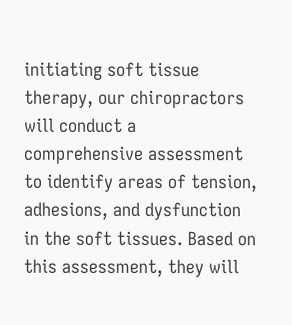initiating soft tissue therapy, our chiropractors will conduct a comprehensive assessment to identify areas of tension, adhesions, and dysfunction in the soft tissues. Based on this assessment, they will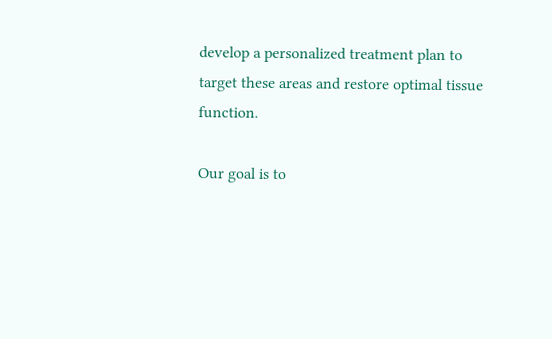develop a personalized treatment plan to target these areas and restore optimal tissue function.

Our goal is to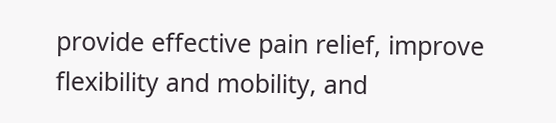provide effective pain relief, improve flexibility and mobility, and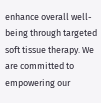enhance overall well-being through targeted soft tissue therapy. We are committed to empowering our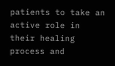patients to take an active role in their healing process and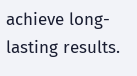achieve long-lasting results.